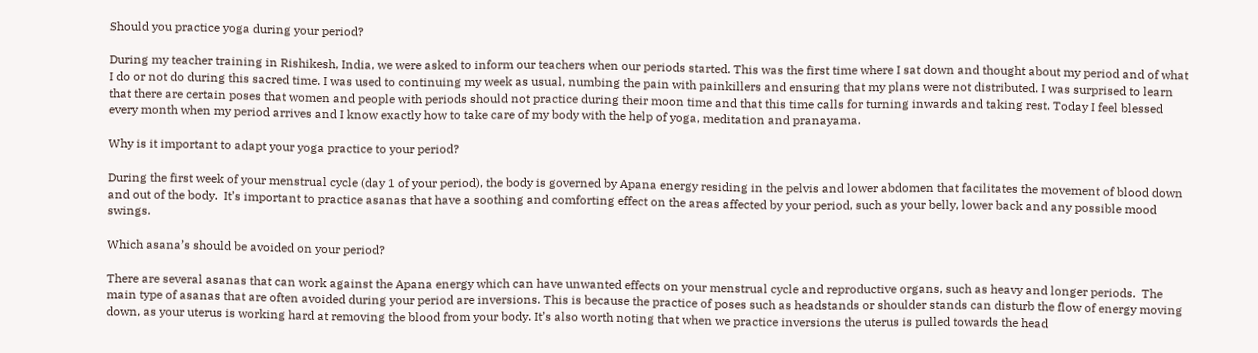Should you practice yoga during your period?

During my teacher training in Rishikesh, India, we were asked to inform our teachers when our periods started. This was the first time where I sat down and thought about my period and of what I do or not do during this sacred time. I was used to continuing my week as usual, numbing the pain with painkillers and ensuring that my plans were not distributed. I was surprised to learn that there are certain poses that women and people with periods should not practice during their moon time and that this time calls for turning inwards and taking rest. Today I feel blessed every month when my period arrives and I know exactly how to take care of my body with the help of yoga, meditation and pranayama.

Why is it important to adapt your yoga practice to your period?

During the first week of your menstrual cycle (day 1 of your period), the body is governed by Apana energy residing in the pelvis and lower abdomen that facilitates the movement of blood down and out of the body.  It’s important to practice asanas that have a soothing and comforting effect on the areas affected by your period, such as your belly, lower back and any possible mood swings.

Which asana’s should be avoided on your period?

There are several asanas that can work against the Apana energy which can have unwanted effects on your menstrual cycle and reproductive organs, such as heavy and longer periods.  The main type of asanas that are often avoided during your period are inversions. This is because the practice of poses such as headstands or shoulder stands can disturb the flow of energy moving down, as your uterus is working hard at removing the blood from your body. It’s also worth noting that when we practice inversions the uterus is pulled towards the head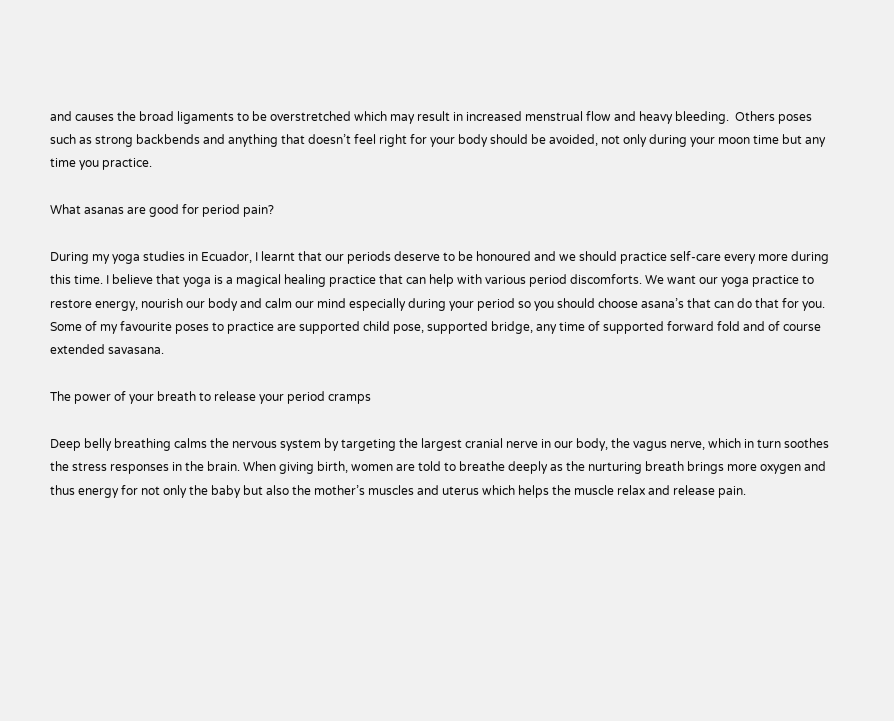and causes the broad ligaments to be overstretched which may result in increased menstrual flow and heavy bleeding.  Others poses such as strong backbends and anything that doesn’t feel right for your body should be avoided, not only during your moon time but any time you practice.

What asanas are good for period pain?

During my yoga studies in Ecuador, I learnt that our periods deserve to be honoured and we should practice self-care every more during this time. I believe that yoga is a magical healing practice that can help with various period discomforts. We want our yoga practice to restore energy, nourish our body and calm our mind especially during your period so you should choose asana’s that can do that for you. Some of my favourite poses to practice are supported child pose, supported bridge, any time of supported forward fold and of course extended savasana.

The power of your breath to release your period cramps

Deep belly breathing calms the nervous system by targeting the largest cranial nerve in our body, the vagus nerve, which in turn soothes the stress responses in the brain. When giving birth, women are told to breathe deeply as the nurturing breath brings more oxygen and thus energy for not only the baby but also the mother’s muscles and uterus which helps the muscle relax and release pain.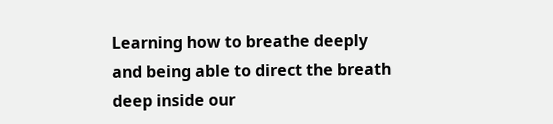Learning how to breathe deeply and being able to direct the breath deep inside our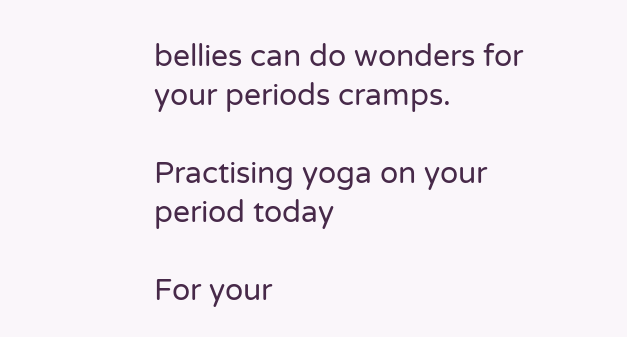bellies can do wonders for your periods cramps.

Practising yoga on your period today

For your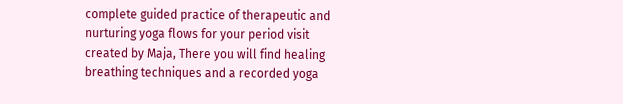complete guided practice of therapeutic and nurturing yoga flows for your period visit created by Maja, There you will find healing breathing techniques and a recorded yoga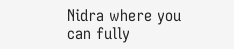Nidra where you can fully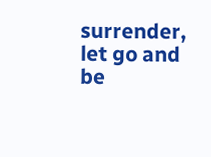surrender, let go and be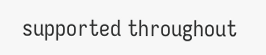supported throughout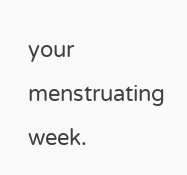your menstruating week.